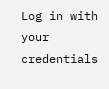Log in with your credentials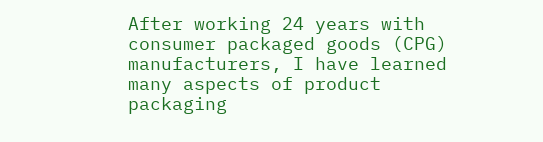After working 24 years with consumer packaged goods (CPG) manufacturers, I have learned many aspects of product packaging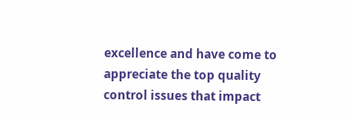excellence and have come to appreciate the top quality control issues that impact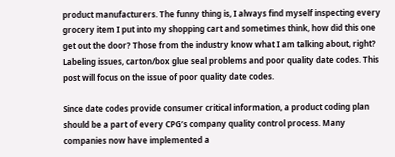product manufacturers. The funny thing is, I always find myself inspecting every grocery item I put into my shopping cart and sometimes think, how did this one get out the door? Those from the industry know what I am talking about, right? Labeling issues, carton/box glue seal problems and poor quality date codes. This post will focus on the issue of poor quality date codes.

Since date codes provide consumer critical information, a product coding plan should be a part of every CPG’s company quality control process. Many companies now have implemented a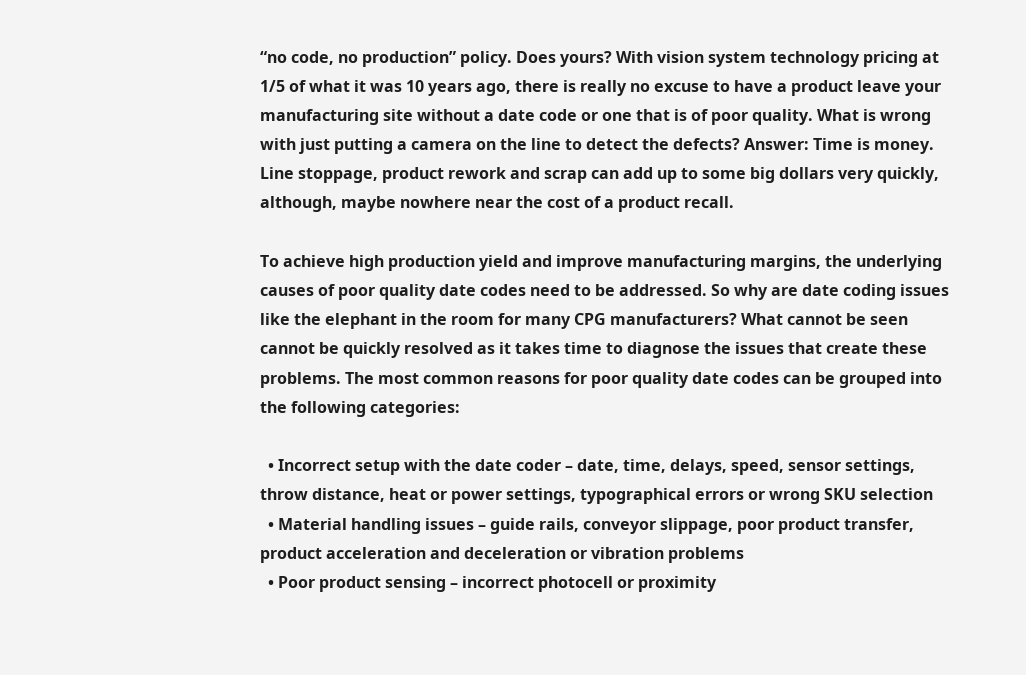“no code, no production” policy. Does yours? With vision system technology pricing at 1/5 of what it was 10 years ago, there is really no excuse to have a product leave your manufacturing site without a date code or one that is of poor quality. What is wrong with just putting a camera on the line to detect the defects? Answer: Time is money. Line stoppage, product rework and scrap can add up to some big dollars very quickly, although, maybe nowhere near the cost of a product recall.

To achieve high production yield and improve manufacturing margins, the underlying causes of poor quality date codes need to be addressed. So why are date coding issues like the elephant in the room for many CPG manufacturers? What cannot be seen cannot be quickly resolved as it takes time to diagnose the issues that create these problems. The most common reasons for poor quality date codes can be grouped into the following categories:

  • Incorrect setup with the date coder – date, time, delays, speed, sensor settings, throw distance, heat or power settings, typographical errors or wrong SKU selection
  • Material handling issues – guide rails, conveyor slippage, poor product transfer, product acceleration and deceleration or vibration problems
  • Poor product sensing – incorrect photocell or proximity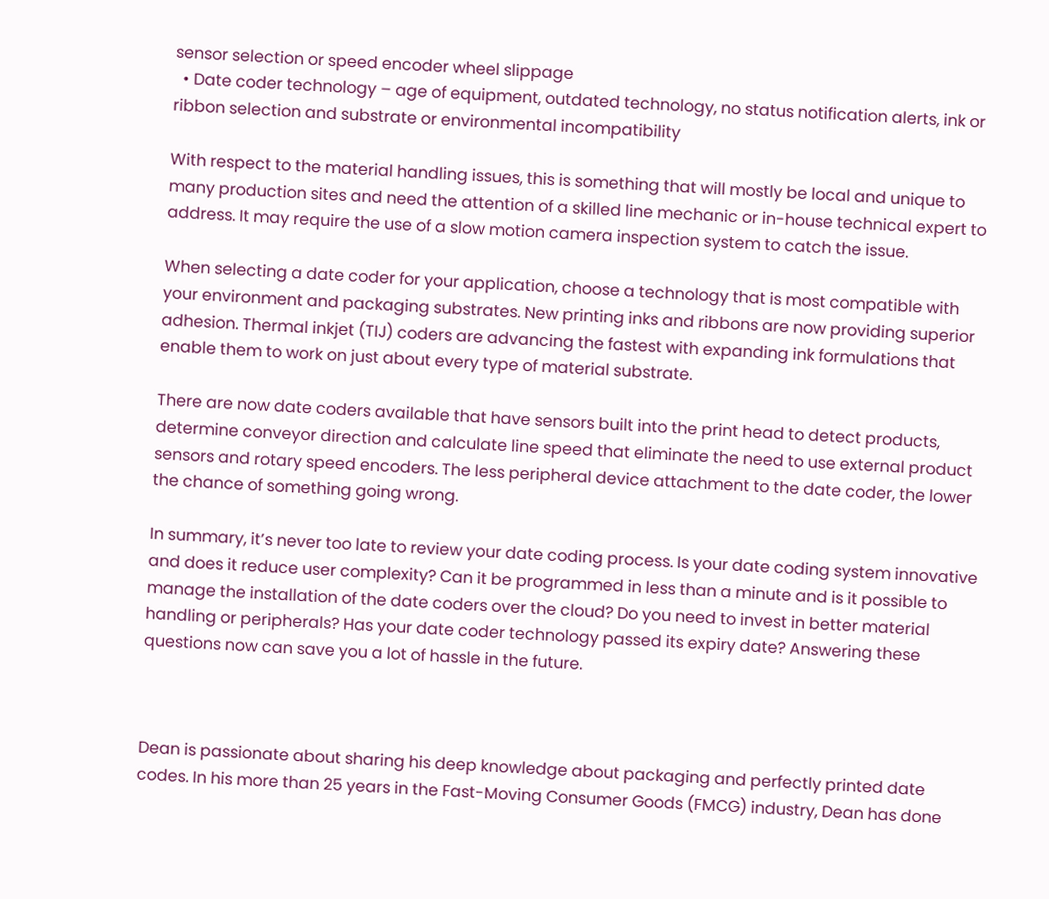sensor selection or speed encoder wheel slippage
  • Date coder technology – age of equipment, outdated technology, no status notification alerts, ink or ribbon selection and substrate or environmental incompatibility

With respect to the material handling issues, this is something that will mostly be local and unique to many production sites and need the attention of a skilled line mechanic or in-house technical expert to address. It may require the use of a slow motion camera inspection system to catch the issue.

When selecting a date coder for your application, choose a technology that is most compatible with your environment and packaging substrates. New printing inks and ribbons are now providing superior adhesion. Thermal inkjet (TIJ) coders are advancing the fastest with expanding ink formulations that enable them to work on just about every type of material substrate.

There are now date coders available that have sensors built into the print head to detect products, determine conveyor direction and calculate line speed that eliminate the need to use external product sensors and rotary speed encoders. The less peripheral device attachment to the date coder, the lower the chance of something going wrong.

In summary, it’s never too late to review your date coding process. Is your date coding system innovative and does it reduce user complexity? Can it be programmed in less than a minute and is it possible to manage the installation of the date coders over the cloud? Do you need to invest in better material handling or peripherals? Has your date coder technology passed its expiry date? Answering these questions now can save you a lot of hassle in the future.



Dean is passionate about sharing his deep knowledge about packaging and perfectly printed date codes. In his more than 25 years in the Fast-Moving Consumer Goods (FMCG) industry, Dean has done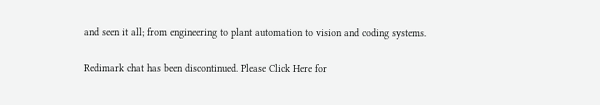and seen it all; from engineering to plant automation to vision and coding systems.

Redimark chat has been discontinued. Please Click Here for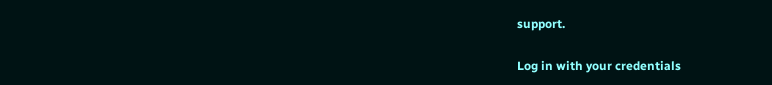support.

Log in with your credentials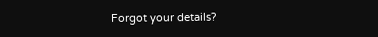Forgot your details?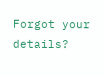Forgot your details?